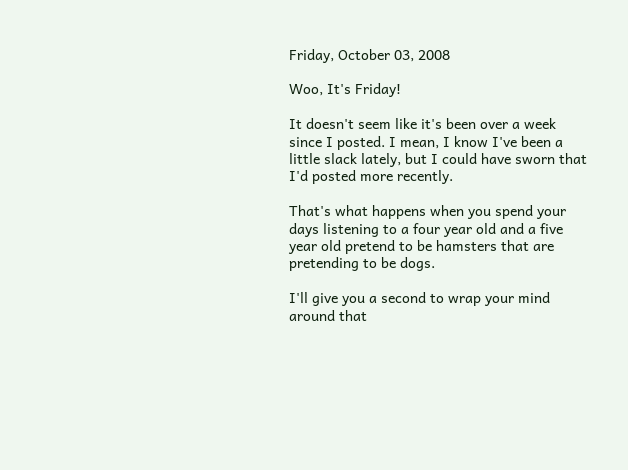Friday, October 03, 2008

Woo, It's Friday!

It doesn't seem like it's been over a week since I posted. I mean, I know I've been a little slack lately, but I could have sworn that I'd posted more recently.

That's what happens when you spend your days listening to a four year old and a five year old pretend to be hamsters that are pretending to be dogs.

I'll give you a second to wrap your mind around that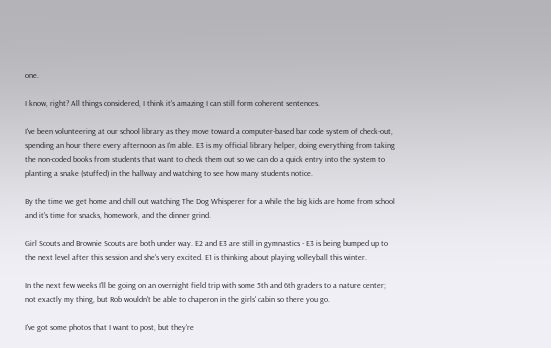one.

I know, right? All things considered, I think it's amazing I can still form coherent sentences.

I've been volunteering at our school library as they move toward a computer-based bar code system of check-out, spending an hour there every afternoon as I'm able. E3 is my official library helper, doing everything from taking the non-coded books from students that want to check them out so we can do a quick entry into the system to planting a snake (stuffed) in the hallway and watching to see how many students notice.

By the time we get home and chill out watching The Dog Whisperer for a while the big kids are home from school and it's time for snacks, homework, and the dinner grind.

Girl Scouts and Brownie Scouts are both under way. E2 and E3 are still in gymnastics - E3 is being bumped up to the next level after this session and she's very excited. E1 is thinking about playing volleyball this winter.

In the next few weeks I'll be going on an overnight field trip with some 5th and 6th graders to a nature center; not exactly my thing, but Rob wouldn't be able to chaperon in the girls' cabin so there you go.

I've got some photos that I want to post, but they're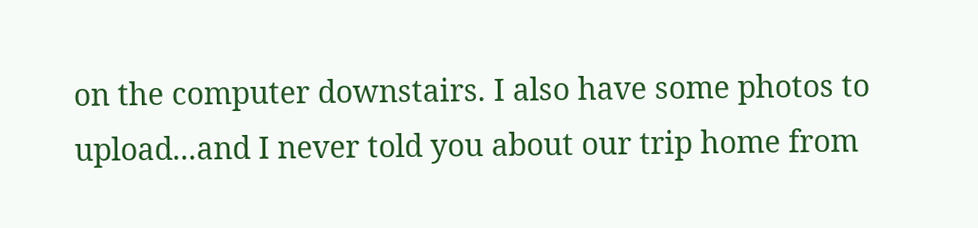on the computer downstairs. I also have some photos to upload...and I never told you about our trip home from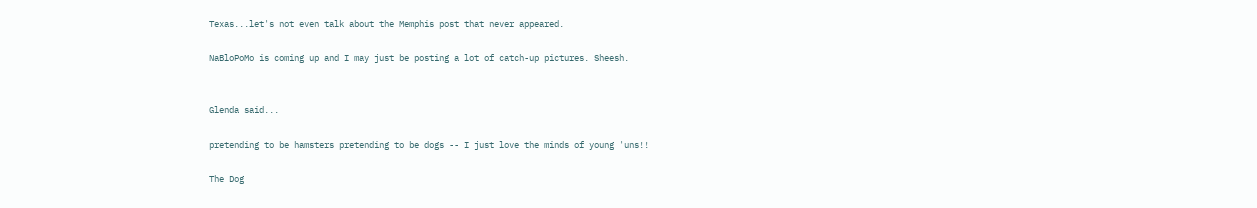Texas...let's not even talk about the Memphis post that never appeared.

NaBloPoMo is coming up and I may just be posting a lot of catch-up pictures. Sheesh.


Glenda said...

pretending to be hamsters pretending to be dogs -- I just love the minds of young 'uns!!

The Dog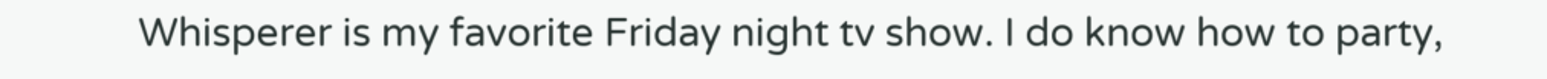Whisperer is my favorite Friday night tv show. I do know how to party,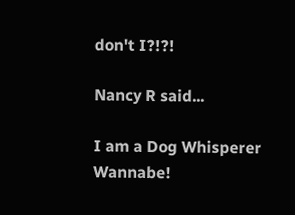don't I?!?!

Nancy R said...

I am a Dog Whisperer Wannabe!